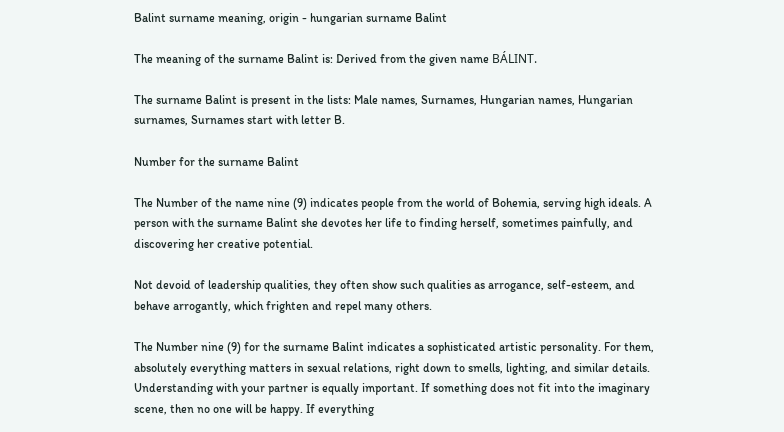Balint surname meaning, origin - hungarian surname Balint

The meaning of the surname Balint is: Derived from the given name BÁLINT.

The surname Balint is present in the lists: Male names, Surnames, Hungarian names, Hungarian surnames, Surnames start with letter B.

Number for the surname Balint

The Number of the name nine (9) indicates people from the world of Bohemia, serving high ideals. A person with the surname Balint she devotes her life to finding herself, sometimes painfully, and discovering her creative potential.

Not devoid of leadership qualities, they often show such qualities as arrogance, self-esteem, and behave arrogantly, which frighten and repel many others.

The Number nine (9) for the surname Balint indicates a sophisticated artistic personality. For them, absolutely everything matters in sexual relations, right down to smells, lighting, and similar details. Understanding with your partner is equally important. If something does not fit into the imaginary scene, then no one will be happy. If everything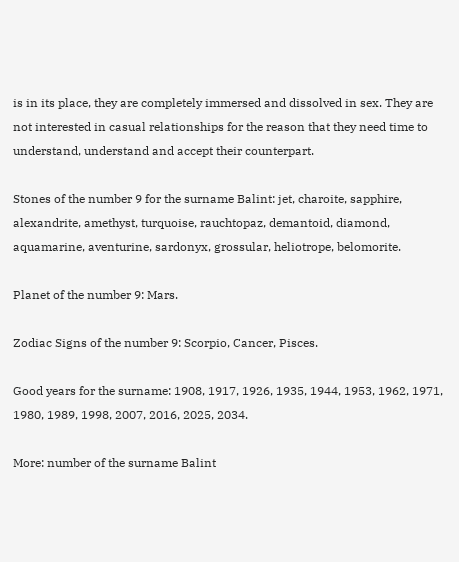is in its place, they are completely immersed and dissolved in sex. They are not interested in casual relationships for the reason that they need time to understand, understand and accept their counterpart.

Stones of the number 9 for the surname Balint: jet, charoite, sapphire, alexandrite, amethyst, turquoise, rauchtopaz, demantoid, diamond, aquamarine, aventurine, sardonyx, grossular, heliotrope, belomorite.

Planet of the number 9: Mars.

Zodiac Signs of the number 9: Scorpio, Cancer, Pisces.

Good years for the surname: 1908, 1917, 1926, 1935, 1944, 1953, 1962, 1971, 1980, 1989, 1998, 2007, 2016, 2025, 2034.

More: number of the surname Balint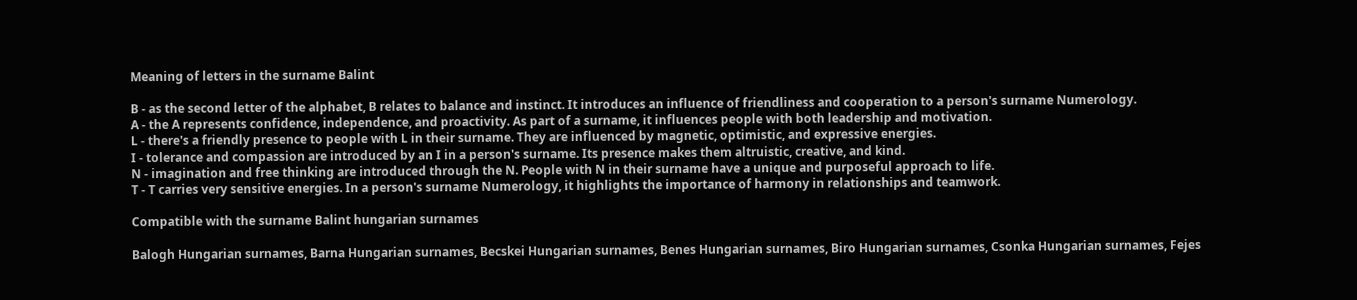Meaning of letters in the surname Balint

B - as the second letter of the alphabet, B relates to balance and instinct. It introduces an influence of friendliness and cooperation to a person's surname Numerology.
A - the A represents confidence, independence, and proactivity. As part of a surname, it influences people with both leadership and motivation.
L - there's a friendly presence to people with L in their surname. They are influenced by magnetic, optimistic, and expressive energies.
I - tolerance and compassion are introduced by an I in a person's surname. Its presence makes them altruistic, creative, and kind.
N - imagination and free thinking are introduced through the N. People with N in their surname have a unique and purposeful approach to life.
T - T carries very sensitive energies. In a person's surname Numerology, it highlights the importance of harmony in relationships and teamwork.

Compatible with the surname Balint hungarian surnames

Balogh Hungarian surnames, Barna Hungarian surnames, Becskei Hungarian surnames, Benes Hungarian surnames, Biro Hungarian surnames, Csonka Hungarian surnames, Fejes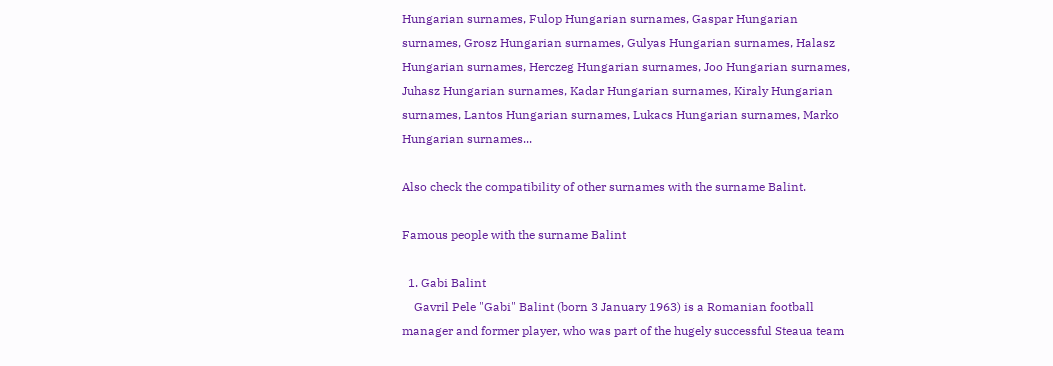Hungarian surnames, Fulop Hungarian surnames, Gaspar Hungarian surnames, Grosz Hungarian surnames, Gulyas Hungarian surnames, Halasz Hungarian surnames, Herczeg Hungarian surnames, Joo Hungarian surnames, Juhasz Hungarian surnames, Kadar Hungarian surnames, Kiraly Hungarian surnames, Lantos Hungarian surnames, Lukacs Hungarian surnames, Marko Hungarian surnames...

Also check the compatibility of other surnames with the surname Balint.

Famous people with the surname Balint

  1. Gabi Balint
    Gavril Pele "Gabi" Balint (born 3 January 1963) is a Romanian football manager and former player, who was part of the hugely successful Steaua team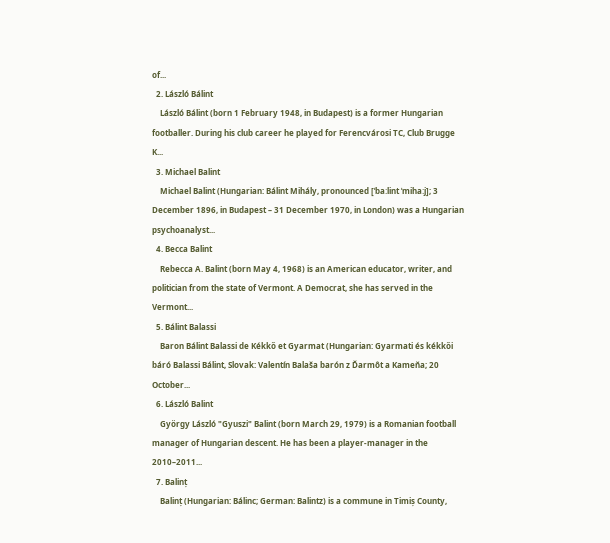of...
  2. László Bálint
    László Bálint (born 1 February 1948, in Budapest) is a former Hungarian footballer. During his club career he played for Ferencvárosi TC, Club Brugge K...
  3. Michael Balint
    Michael Balint (Hungarian: Bálint Mihály, pronounced [ˈbaːlint ˈmihaːj]; 3 December 1896, in Budapest – 31 December 1970, in London) was a Hungarian psychoanalyst...
  4. Becca Balint
    Rebecca A. Balint (born May 4, 1968) is an American educator, writer, and politician from the state of Vermont. A Democrat, she has served in the Vermont...
  5. Bálint Balassi
    Baron Bálint Balassi de Kékkő et Gyarmat (Hungarian: Gyarmati és kékkői báró Balassi Bálint, Slovak: Valentín Balaša barón z Ďarmôt a Kameňa; 20 October...
  6. László Balint
    György László "Gyuszi" Balint (born March 29, 1979) is a Romanian football manager of Hungarian descent. He has been a player-manager in the 2010–2011...
  7. Balinț
    Balinț (Hungarian: Bálinc; German: Balintz) is a commune in Timiș County,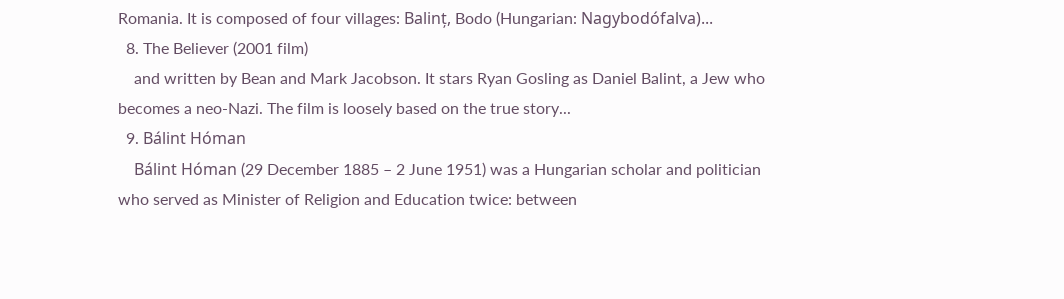Romania. It is composed of four villages: Balinț, Bodo (Hungarian: Nagybodófalva)...
  8. The Believer (2001 film)
    and written by Bean and Mark Jacobson. It stars Ryan Gosling as Daniel Balint, a Jew who becomes a neo-Nazi. The film is loosely based on the true story...
  9. Bálint Hóman
    Bálint Hóman (29 December 1885 – 2 June 1951) was a Hungarian scholar and politician who served as Minister of Religion and Education twice: between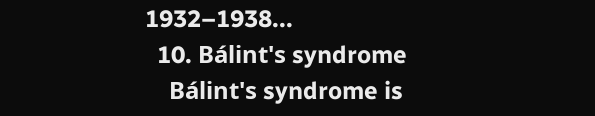1932–1938...
  10. Bálint's syndrome
    Bálint's syndrome is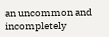an uncommon and incompletely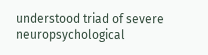understood triad of severe neuropsychological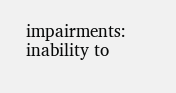impairments: inability to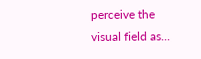perceive the visual field as...